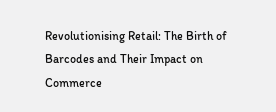Revolutionising Retail: The Birth of Barcodes and Their Impact on Commerce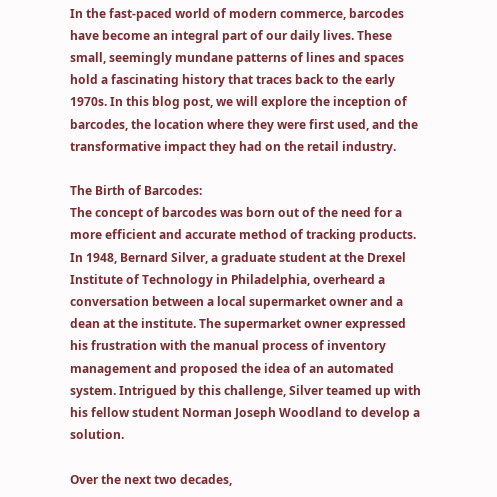In the fast-paced world of modern commerce, barcodes have become an integral part of our daily lives. These small, seemingly mundane patterns of lines and spaces hold a fascinating history that traces back to the early 1970s. In this blog post, we will explore the inception of barcodes, the location where they were first used, and the transformative impact they had on the retail industry.

The Birth of Barcodes:
The concept of barcodes was born out of the need for a more efficient and accurate method of tracking products. In 1948, Bernard Silver, a graduate student at the Drexel Institute of Technology in Philadelphia, overheard a conversation between a local supermarket owner and a dean at the institute. The supermarket owner expressed his frustration with the manual process of inventory management and proposed the idea of an automated system. Intrigued by this challenge, Silver teamed up with his fellow student Norman Joseph Woodland to develop a solution.

Over the next two decades,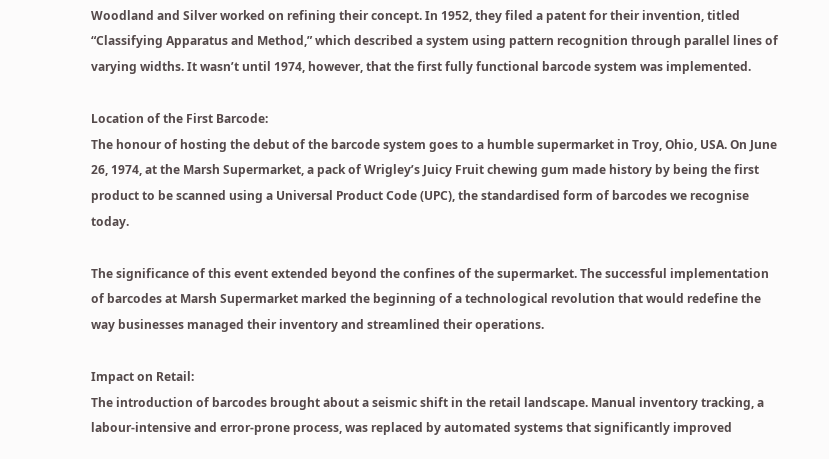Woodland and Silver worked on refining their concept. In 1952, they filed a patent for their invention, titled “Classifying Apparatus and Method,” which described a system using pattern recognition through parallel lines of varying widths. It wasn’t until 1974, however, that the first fully functional barcode system was implemented.

Location of the First Barcode:
The honour of hosting the debut of the barcode system goes to a humble supermarket in Troy, Ohio, USA. On June 26, 1974, at the Marsh Supermarket, a pack of Wrigley’s Juicy Fruit chewing gum made history by being the first product to be scanned using a Universal Product Code (UPC), the standardised form of barcodes we recognise today.

The significance of this event extended beyond the confines of the supermarket. The successful implementation of barcodes at Marsh Supermarket marked the beginning of a technological revolution that would redefine the way businesses managed their inventory and streamlined their operations.

Impact on Retail:
The introduction of barcodes brought about a seismic shift in the retail landscape. Manual inventory tracking, a labour-intensive and error-prone process, was replaced by automated systems that significantly improved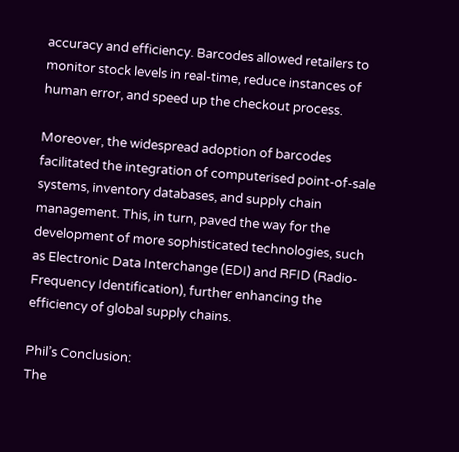accuracy and efficiency. Barcodes allowed retailers to monitor stock levels in real-time, reduce instances of human error, and speed up the checkout process.

Moreover, the widespread adoption of barcodes facilitated the integration of computerised point-of-sale systems, inventory databases, and supply chain management. This, in turn, paved the way for the development of more sophisticated technologies, such as Electronic Data Interchange (EDI) and RFID (Radio-Frequency Identification), further enhancing the efficiency of global supply chains.

Phil’s Conclusion:
The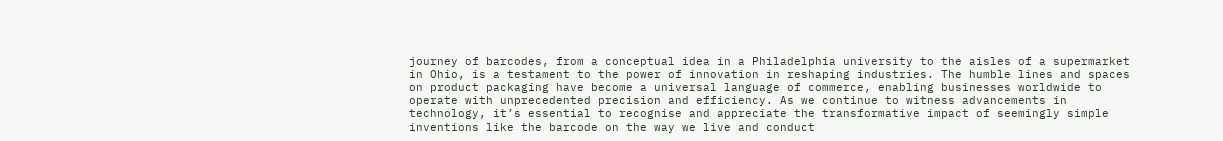journey of barcodes, from a conceptual idea in a Philadelphia university to the aisles of a supermarket in Ohio, is a testament to the power of innovation in reshaping industries. The humble lines and spaces on product packaging have become a universal language of commerce, enabling businesses worldwide to operate with unprecedented precision and efficiency. As we continue to witness advancements in technology, it’s essential to recognise and appreciate the transformative impact of seemingly simple inventions like the barcode on the way we live and conduct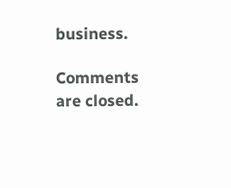business.

Comments are closed.